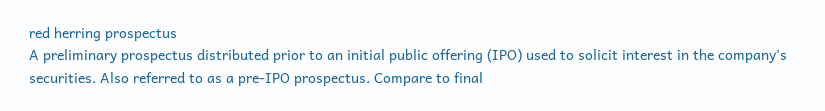red herring prospectus
A preliminary prospectus distributed prior to an initial public offering (IPO) used to solicit interest in the company's securities. Also referred to as a pre-IPO prospectus. Compare to final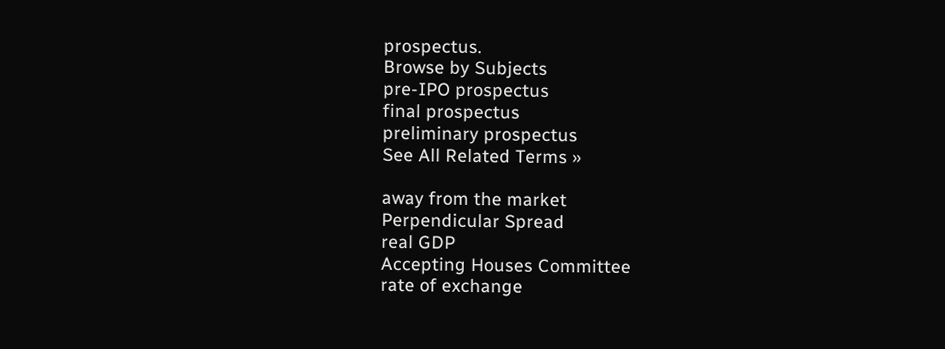prospectus.
Browse by Subjects
pre-IPO prospectus
final prospectus
preliminary prospectus
See All Related Terms »

away from the market
Perpendicular Spread
real GDP
Accepting Houses Committee
rate of exchange